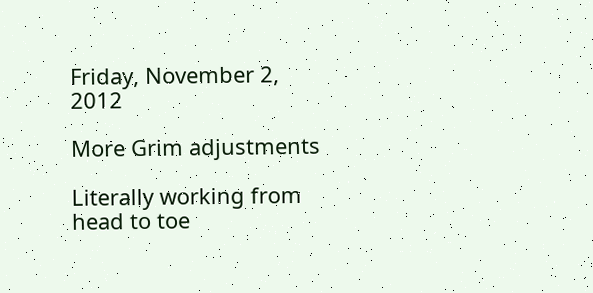Friday, November 2, 2012

More Grim adjustments

Literally working from head to toe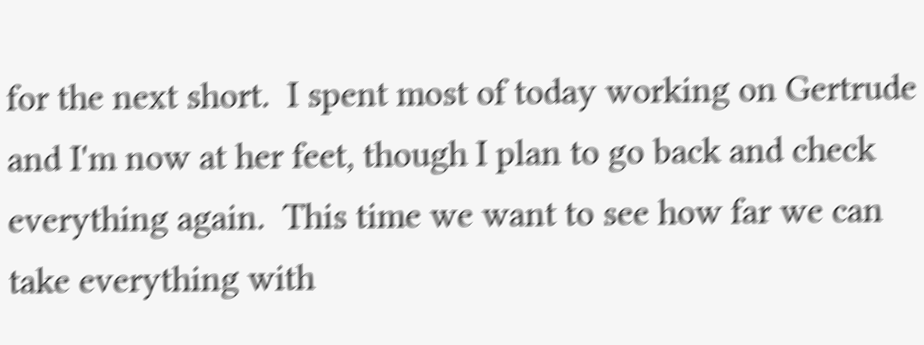for the next short.  I spent most of today working on Gertrude and I'm now at her feet, though I plan to go back and check everything again.  This time we want to see how far we can take everything with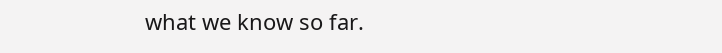what we know so far.